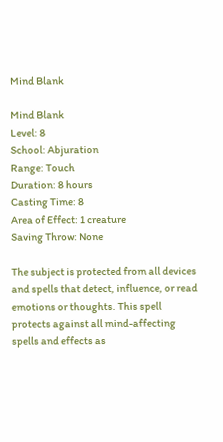Mind Blank

Mind Blank
Level: 8
School: Abjuration
Range: Touch
Duration: 8 hours
Casting Time: 8
Area of Effect: 1 creature
Saving Throw: None

The subject is protected from all devices and spells that detect, influence, or read emotions or thoughts. This spell protects against all mind-affecting spells and effects as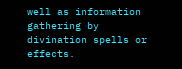well as information gathering by divination spells or effects.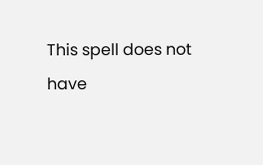This spell does not have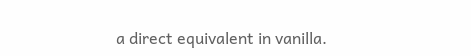a direct equivalent in vanilla.